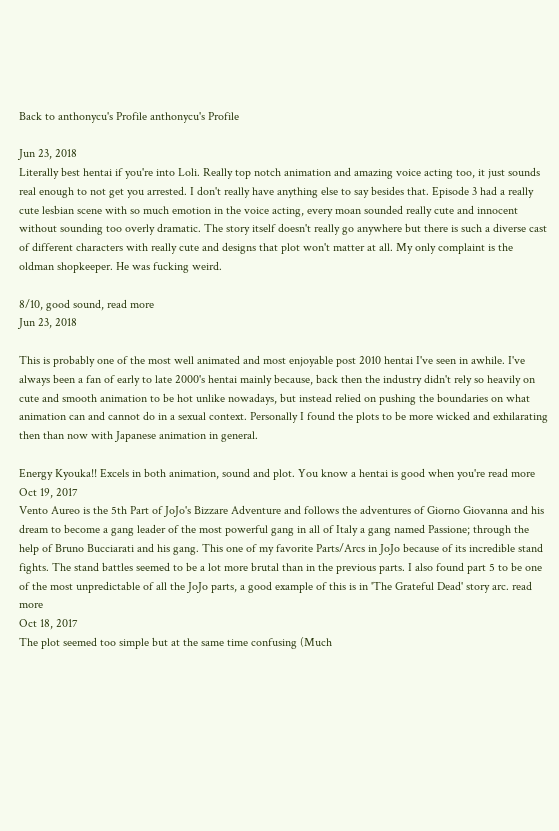Back to anthonycu's Profile anthonycu's Profile

Jun 23, 2018
Literally best hentai if you're into Loli. Really top notch animation and amazing voice acting too, it just sounds real enough to not get you arrested. I don't really have anything else to say besides that. Episode 3 had a really cute lesbian scene with so much emotion in the voice acting, every moan sounded really cute and innocent without sounding too overly dramatic. The story itself doesn't really go anywhere but there is such a diverse cast of different characters with really cute and designs that plot won't matter at all. My only complaint is the oldman shopkeeper. He was fucking weird.

8/10, good sound, read more
Jun 23, 2018

This is probably one of the most well animated and most enjoyable post 2010 hentai I've seen in awhile. I've always been a fan of early to late 2000's hentai mainly because, back then the industry didn't rely so heavily on cute and smooth animation to be hot unlike nowadays, but instead relied on pushing the boundaries on what animation can and cannot do in a sexual context. Personally I found the plots to be more wicked and exhilarating then than now with Japanese animation in general.

Energy Kyouka!! Excels in both animation, sound and plot. You know a hentai is good when you're read more
Oct 19, 2017
Vento Aureo is the 5th Part of JoJo's Bizzare Adventure and follows the adventures of Giorno Giovanna and his dream to become a gang leader of the most powerful gang in all of Italy a gang named Passione; through the help of Bruno Bucciarati and his gang. This one of my favorite Parts/Arcs in JoJo because of its incredible stand fights. The stand battles seemed to be a lot more brutal than in the previous parts. I also found part 5 to be one of the most unpredictable of all the JoJo parts, a good example of this is in 'The Grateful Dead' story arc. read more
Oct 18, 2017
The plot seemed too simple but at the same time confusing (Much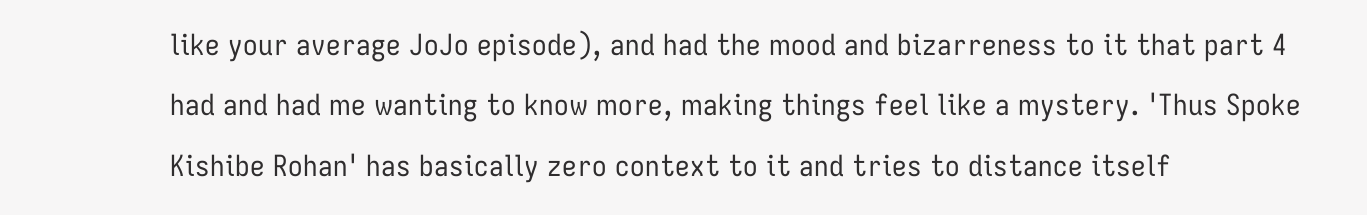like your average JoJo episode), and had the mood and bizarreness to it that part 4 had and had me wanting to know more, making things feel like a mystery. 'Thus Spoke Kishibe Rohan' has basically zero context to it and tries to distance itself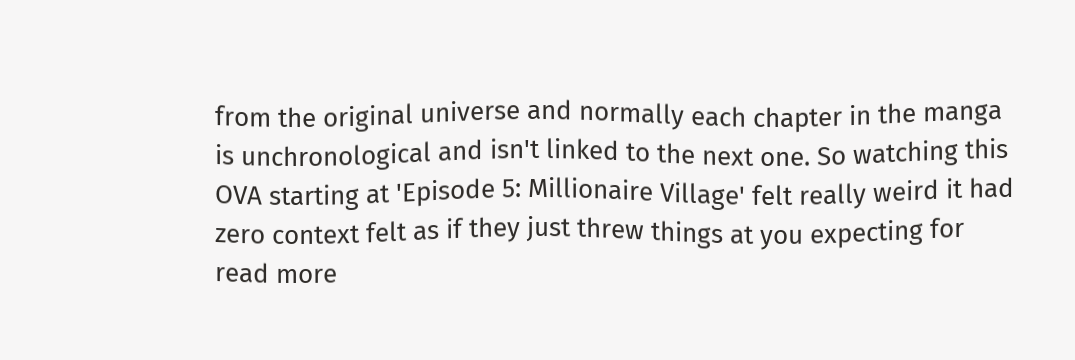from the original universe and normally each chapter in the manga is unchronological and isn't linked to the next one. So watching this OVA starting at 'Episode 5: Millionaire Village' felt really weird it had zero context felt as if they just threw things at you expecting for read more